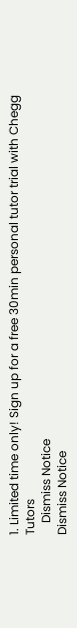1. Limited time only! Sign up for a free 30min personal tutor trial with Chegg Tutors
    Dismiss Notice
Dismiss Notice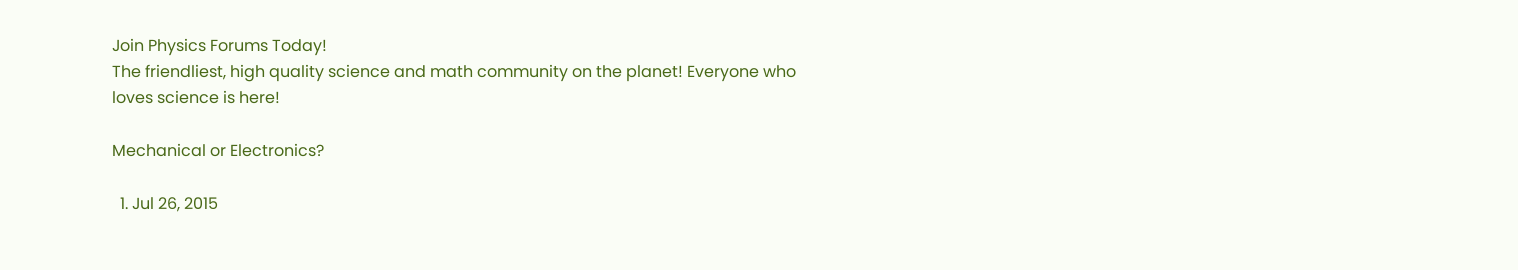Join Physics Forums Today!
The friendliest, high quality science and math community on the planet! Everyone who loves science is here!

Mechanical or Electronics?

  1. Jul 26, 2015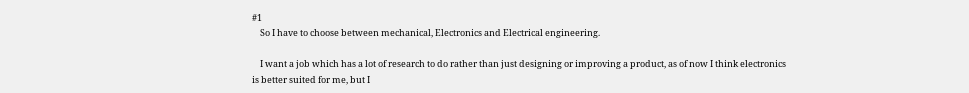#1
    So I have to choose between mechanical, Electronics and Electrical engineering.

    I want a job which has a lot of research to do rather than just designing or improving a product, as of now I think electronics is better suited for me, but I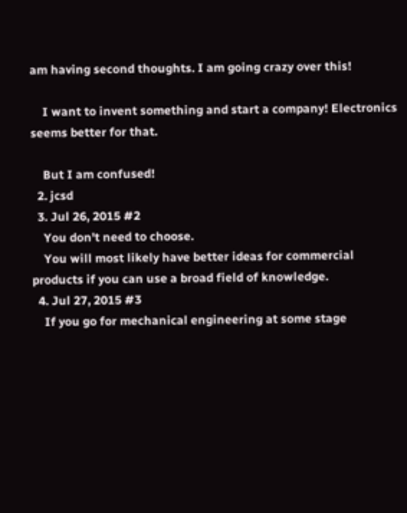am having second thoughts. I am going crazy over this!

    I want to invent something and start a company! Electronics seems better for that.

    But I am confused!
  2. jcsd
  3. Jul 26, 2015 #2
    You don't need to choose.
    You will most likely have better ideas for commercial products if you can use a broad field of knowledge.
  4. Jul 27, 2015 #3
    If you go for mechanical engineering at some stage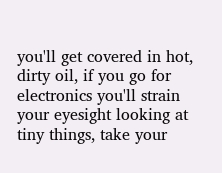you'll get covered in hot, dirty oil, if you go for electronics you'll strain your eyesight looking at tiny things, take your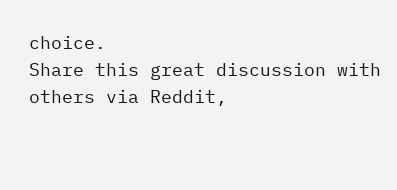choice.
Share this great discussion with others via Reddit,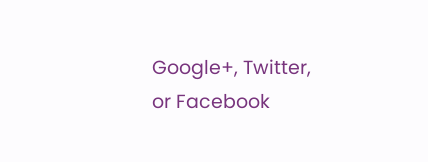Google+, Twitter, or Facebook